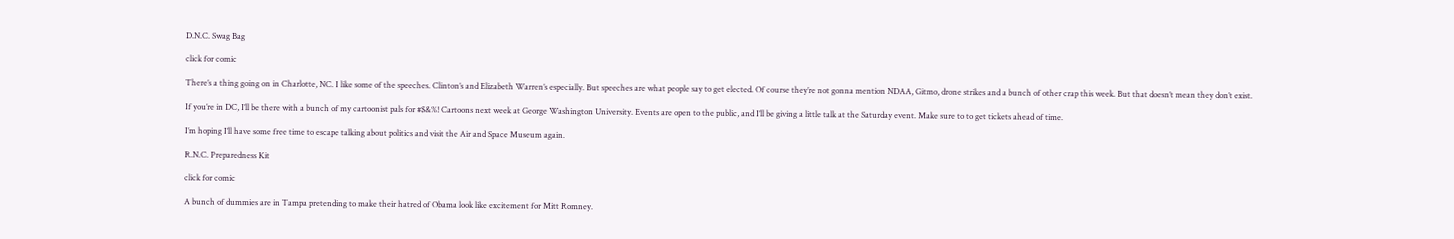D.N.C. Swag Bag

click for comic

There’s a thing going on in Charlotte, NC. I like some of the speeches. Clinton’s and Elizabeth Warren’s especially. But speeches are what people say to get elected. Of course they’re not gonna mention NDAA, Gitmo, drone strikes and a bunch of other crap this week. But that doesn’t mean they don’t exist.

If you’re in DC, I’ll be there with a bunch of my cartoonist pals for #$&%! Cartoons next week at George Washington University. Events are open to the public, and I’ll be giving a little talk at the Saturday event. Make sure to to get tickets ahead of time.

I’m hoping I’ll have some free time to escape talking about politics and visit the Air and Space Museum again.

R.N.C. Preparedness Kit

click for comic

A bunch of dummies are in Tampa pretending to make their hatred of Obama look like excitement for Mitt Romney.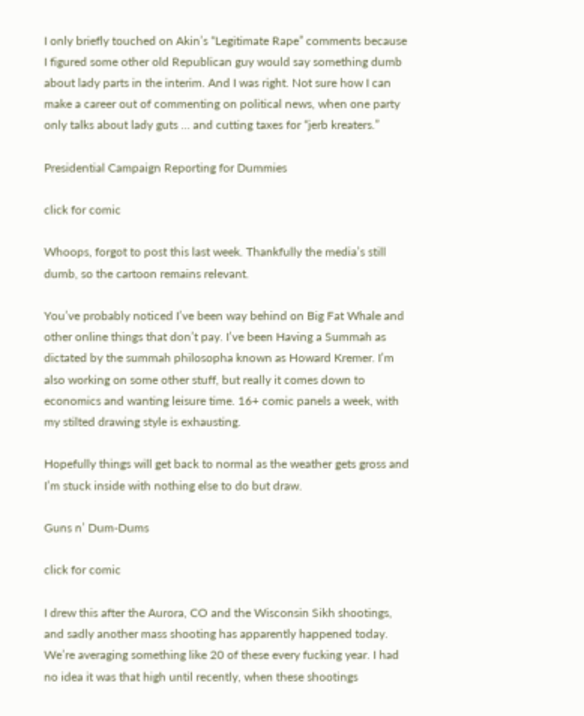I only briefly touched on Akin’s “Legitimate Rape” comments because I figured some other old Republican guy would say something dumb about lady parts in the interim. And I was right. Not sure how I can make a career out of commenting on political news, when one party only talks about lady guts … and cutting taxes for “jerb kreaters.”

Presidential Campaign Reporting for Dummies

click for comic

Whoops, forgot to post this last week. Thankfully the media’s still dumb, so the cartoon remains relevant.

You’ve probably noticed I’ve been way behind on Big Fat Whale and other online things that don’t pay. I’ve been Having a Summah as dictated by the summah philosopha known as Howard Kremer. I’m also working on some other stuff, but really it comes down to economics and wanting leisure time. 16+ comic panels a week, with my stilted drawing style is exhausting.

Hopefully things will get back to normal as the weather gets gross and I’m stuck inside with nothing else to do but draw.

Guns n’ Dum-Dums

click for comic

I drew this after the Aurora, CO and the Wisconsin Sikh shootings, and sadly another mass shooting has apparently happened today. We’re averaging something like 20 of these every fucking year. I had no idea it was that high until recently, when these shootings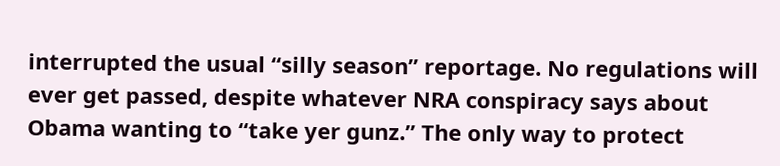interrupted the usual “silly season” reportage. No regulations will ever get passed, despite whatever NRA conspiracy says about Obama wanting to “take yer gunz.” The only way to protect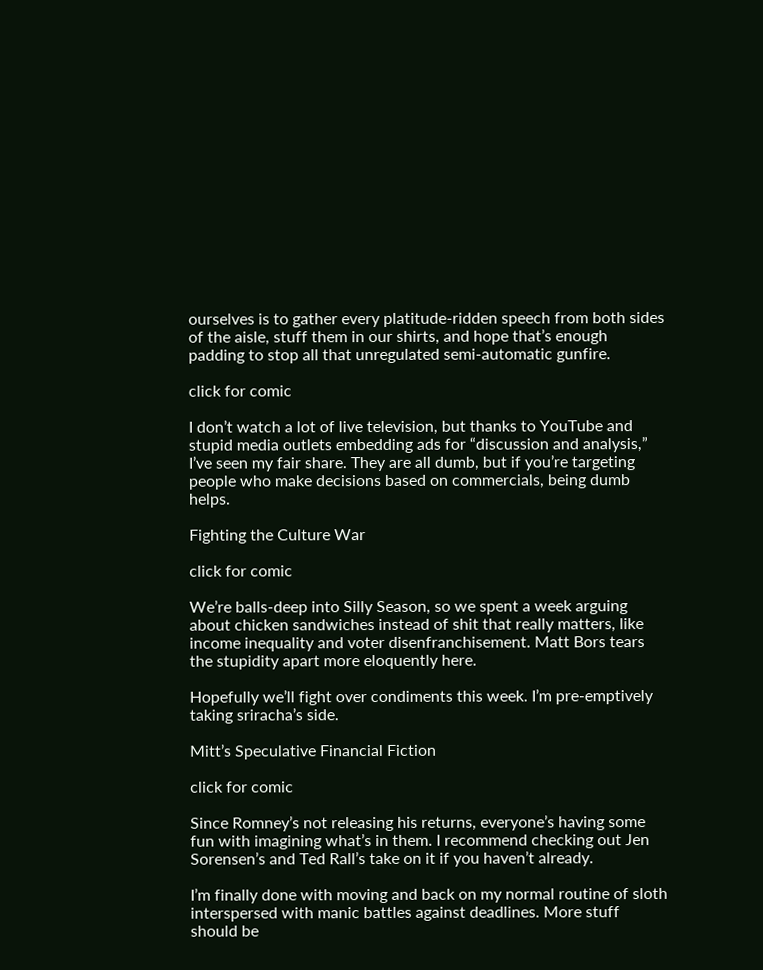ourselves is to gather every platitude-ridden speech from both sides of the aisle, stuff them in our shirts, and hope that’s enough padding to stop all that unregulated semi-automatic gunfire.

click for comic

I don’t watch a lot of live television, but thanks to YouTube and stupid media outlets embedding ads for “discussion and analysis,” I’ve seen my fair share. They are all dumb, but if you’re targeting people who make decisions based on commercials, being dumb helps.

Fighting the Culture War

click for comic

We’re balls-deep into Silly Season, so we spent a week arguing about chicken sandwiches instead of shit that really matters, like income inequality and voter disenfranchisement. Matt Bors tears the stupidity apart more eloquently here.

Hopefully we’ll fight over condiments this week. I’m pre-emptively taking sriracha’s side.

Mitt’s Speculative Financial Fiction

click for comic

Since Romney’s not releasing his returns, everyone’s having some fun with imagining what’s in them. I recommend checking out Jen Sorensen’s and Ted Rall’s take on it if you haven’t already.

I’m finally done with moving and back on my normal routine of sloth interspersed with manic battles against deadlines. More stuff should be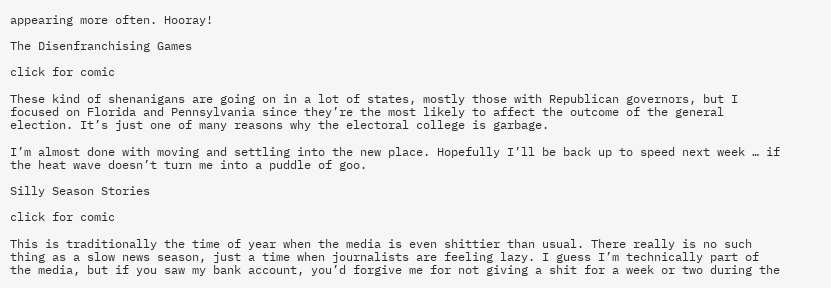appearing more often. Hooray!

The Disenfranchising Games

click for comic

These kind of shenanigans are going on in a lot of states, mostly those with Republican governors, but I focused on Florida and Pennsylvania since they’re the most likely to affect the outcome of the general election. It’s just one of many reasons why the electoral college is garbage.

I’m almost done with moving and settling into the new place. Hopefully I’ll be back up to speed next week … if the heat wave doesn’t turn me into a puddle of goo.

Silly Season Stories

click for comic

This is traditionally the time of year when the media is even shittier than usual. There really is no such thing as a slow news season, just a time when journalists are feeling lazy. I guess I’m technically part of the media, but if you saw my bank account, you’d forgive me for not giving a shit for a week or two during the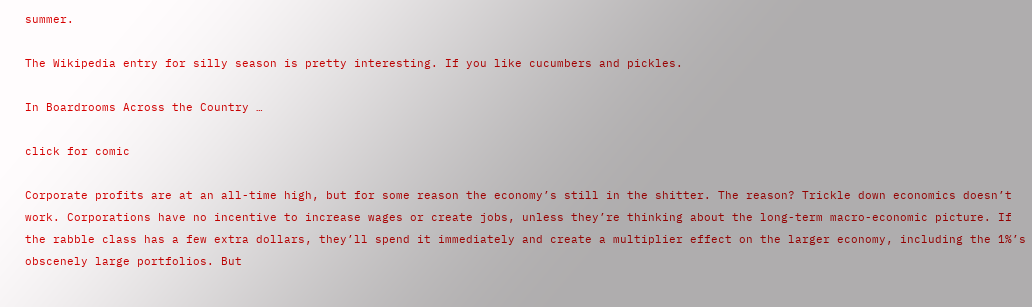summer.

The Wikipedia entry for silly season is pretty interesting. If you like cucumbers and pickles.

In Boardrooms Across the Country …

click for comic

Corporate profits are at an all-time high, but for some reason the economy’s still in the shitter. The reason? Trickle down economics doesn’t work. Corporations have no incentive to increase wages or create jobs, unless they’re thinking about the long-term macro-economic picture. If the rabble class has a few extra dollars, they’ll spend it immediately and create a multiplier effect on the larger economy, including the 1%’s obscenely large portfolios. But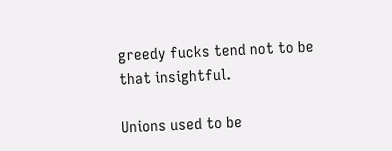greedy fucks tend not to be that insightful.

Unions used to be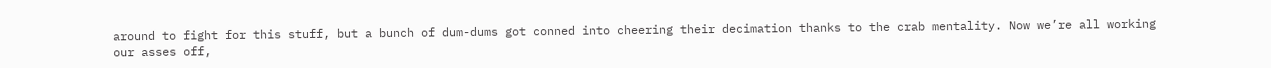around to fight for this stuff, but a bunch of dum-dums got conned into cheering their decimation thanks to the crab mentality. Now we’re all working our asses off,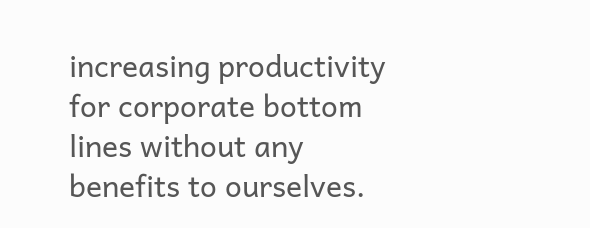increasing productivity for corporate bottom lines without any benefits to ourselves.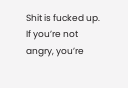Shit is fucked up. If you’re not angry, you’re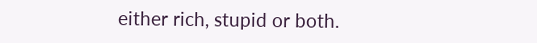either rich, stupid or both.